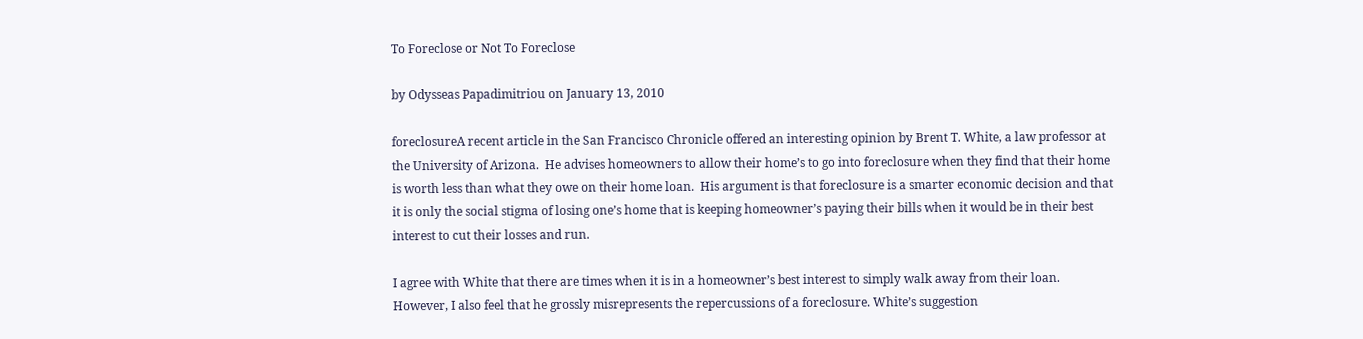To Foreclose or Not To Foreclose

by Odysseas Papadimitriou on January 13, 2010

foreclosureA recent article in the San Francisco Chronicle offered an interesting opinion by Brent T. White, a law professor at the University of Arizona.  He advises homeowners to allow their home’s to go into foreclosure when they find that their home is worth less than what they owe on their home loan.  His argument is that foreclosure is a smarter economic decision and that it is only the social stigma of losing one’s home that is keeping homeowner’s paying their bills when it would be in their best interest to cut their losses and run.

I agree with White that there are times when it is in a homeowner’s best interest to simply walk away from their loan.  However, I also feel that he grossly misrepresents the repercussions of a foreclosure. White’s suggestion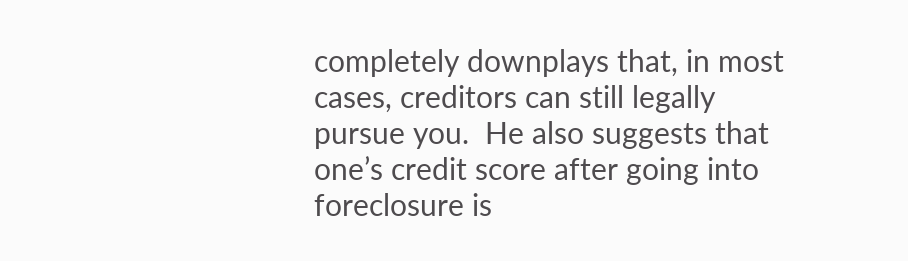completely downplays that, in most cases, creditors can still legally pursue you.  He also suggests that one’s credit score after going into foreclosure is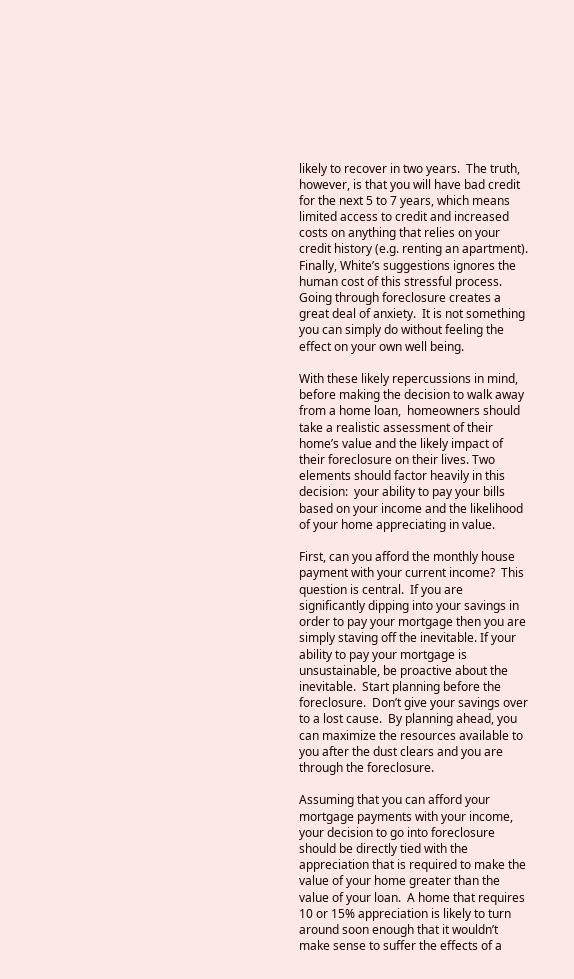likely to recover in two years.  The truth, however, is that you will have bad credit for the next 5 to 7 years, which means limited access to credit and increased costs on anything that relies on your credit history (e.g. renting an apartment).  Finally, White’s suggestions ignores the human cost of this stressful process.  Going through foreclosure creates a great deal of anxiety.  It is not something you can simply do without feeling the effect on your own well being.

With these likely repercussions in mind, before making the decision to walk away from a home loan,  homeowners should take a realistic assessment of their home’s value and the likely impact of their foreclosure on their lives. Two elements should factor heavily in this decision:  your ability to pay your bills based on your income and the likelihood of your home appreciating in value.

First, can you afford the monthly house payment with your current income?  This question is central.  If you are significantly dipping into your savings in order to pay your mortgage then you are simply staving off the inevitable. If your ability to pay your mortgage is unsustainable, be proactive about the inevitable.  Start planning before the foreclosure.  Don’t give your savings over to a lost cause.  By planning ahead, you can maximize the resources available to you after the dust clears and you are through the foreclosure.

Assuming that you can afford your mortgage payments with your income, your decision to go into foreclosure should be directly tied with the appreciation that is required to make the value of your home greater than the value of your loan.  A home that requires 10 or 15% appreciation is likely to turn around soon enough that it wouldn’t make sense to suffer the effects of a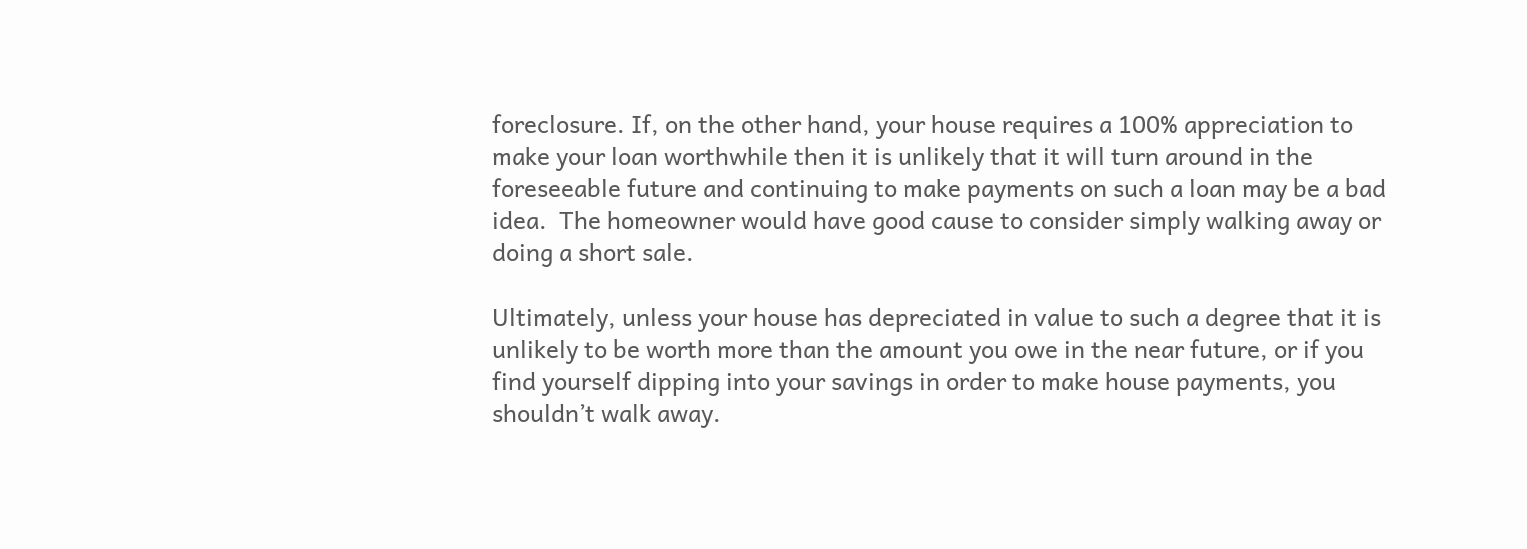foreclosure. If, on the other hand, your house requires a 100% appreciation to make your loan worthwhile then it is unlikely that it will turn around in the foreseeable future and continuing to make payments on such a loan may be a bad idea.  The homeowner would have good cause to consider simply walking away or doing a short sale.

Ultimately, unless your house has depreciated in value to such a degree that it is unlikely to be worth more than the amount you owe in the near future, or if you find yourself dipping into your savings in order to make house payments, you shouldn’t walk away.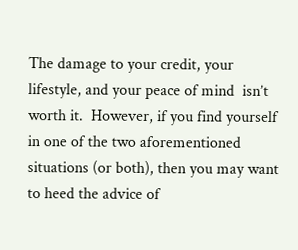The damage to your credit, your lifestyle, and your peace of mind  isn’t worth it.  However, if you find yourself in one of the two aforementioned situations (or both), then you may want to heed the advice of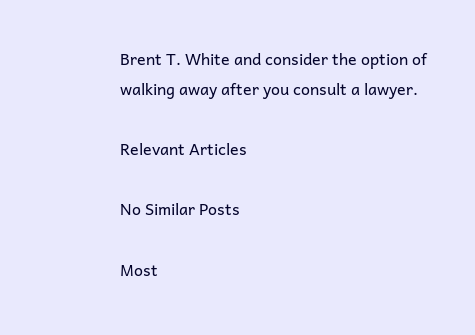Brent T. White and consider the option of walking away after you consult a lawyer.

Relevant Articles

No Similar Posts

Most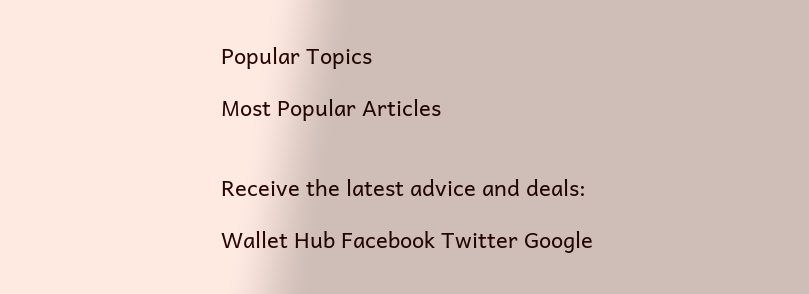Popular Topics

Most Popular Articles


Receive the latest advice and deals:

Wallet Hub Facebook Twitter Google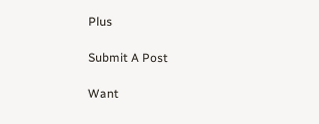Plus

Submit A Post

Want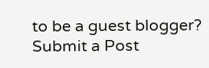to be a guest blogger? Submit a Post